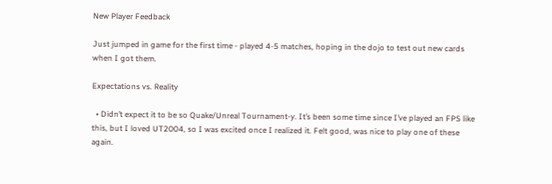New Player Feedback

Just jumped in game for the first time - played 4-5 matches, hoping in the dojo to test out new cards when I got them.

Expectations vs. Reality

  • Didn’t expect it to be so Quake/Unreal Tournament-y. It’s been some time since I’ve played an FPS like this, but I loved UT2004, so I was excited once I realized it. Felt good, was nice to play one of these again.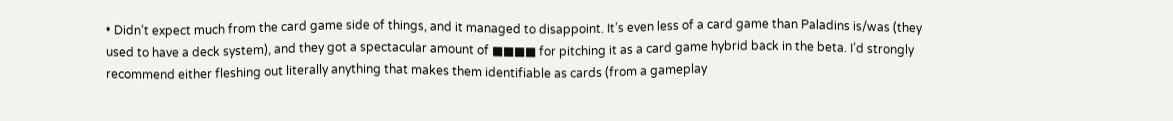• Didn’t expect much from the card game side of things, and it managed to disappoint. It’s even less of a card game than Paladins is/was (they used to have a deck system), and they got a spectacular amount of ■■■■ for pitching it as a card game hybrid back in the beta. I’d strongly recommend either fleshing out literally anything that makes them identifiable as cards (from a gameplay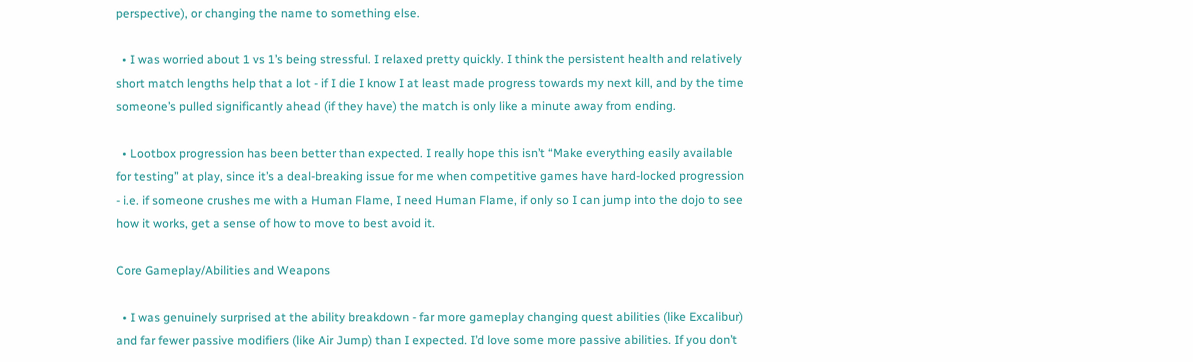perspective), or changing the name to something else.

  • I was worried about 1 vs 1’s being stressful. I relaxed pretty quickly. I think the persistent health and relatively short match lengths help that a lot - if I die I know I at least made progress towards my next kill, and by the time someone’s pulled significantly ahead (if they have) the match is only like a minute away from ending.

  • Lootbox progression has been better than expected. I really hope this isn’t “Make everything easily available for testing” at play, since it’s a deal-breaking issue for me when competitive games have hard-locked progression - i.e. if someone crushes me with a Human Flame, I need Human Flame, if only so I can jump into the dojo to see how it works, get a sense of how to move to best avoid it.

Core Gameplay/Abilities and Weapons

  • I was genuinely surprised at the ability breakdown - far more gameplay changing quest abilities (like Excalibur) and far fewer passive modifiers (like Air Jump) than I expected. I’d love some more passive abilities. If you don’t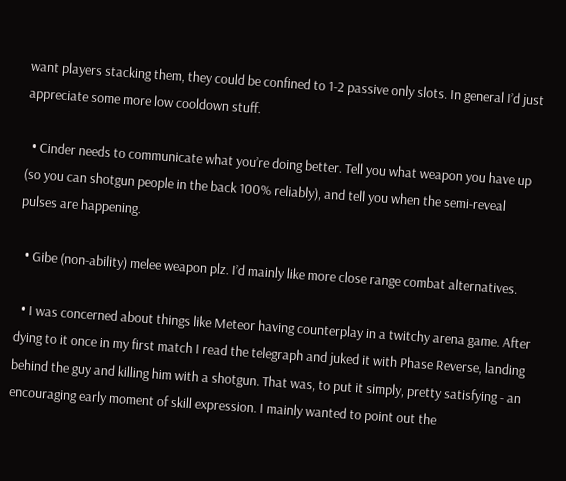want players stacking them, they could be confined to 1-2 passive only slots. In general I’d just appreciate some more low cooldown stuff.

  • Cinder needs to communicate what you’re doing better. Tell you what weapon you have up (so you can shotgun people in the back 100% reliably), and tell you when the semi-reveal pulses are happening.

  • Gibe (non-ability) melee weapon plz. I’d mainly like more close range combat alternatives.

  • I was concerned about things like Meteor having counterplay in a twitchy arena game. After dying to it once in my first match I read the telegraph and juked it with Phase Reverse, landing behind the guy and killing him with a shotgun. That was, to put it simply, pretty satisfying - an encouraging early moment of skill expression. I mainly wanted to point out the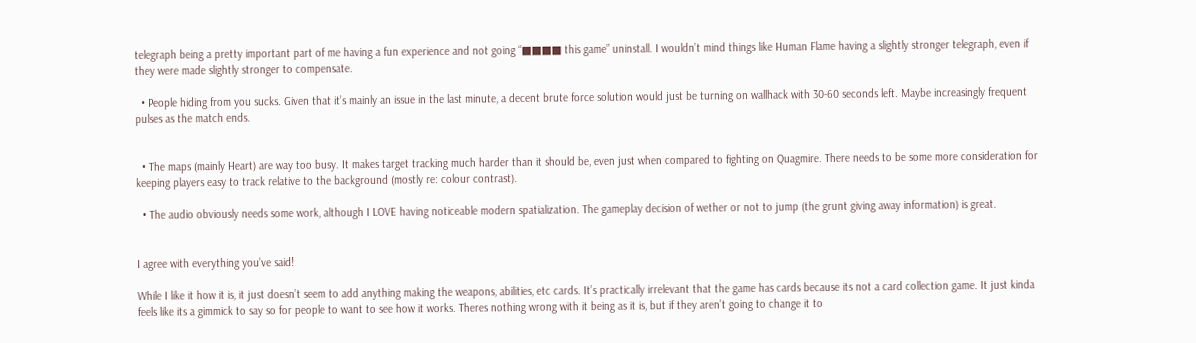telegraph being a pretty important part of me having a fun experience and not going “■■■■ this game” uninstall. I wouldn’t mind things like Human Flame having a slightly stronger telegraph, even if they were made slightly stronger to compensate.

  • People hiding from you sucks. Given that it’s mainly an issue in the last minute, a decent brute force solution would just be turning on wallhack with 30-60 seconds left. Maybe increasingly frequent pulses as the match ends.


  • The maps (mainly Heart) are way too busy. It makes target tracking much harder than it should be, even just when compared to fighting on Quagmire. There needs to be some more consideration for keeping players easy to track relative to the background (mostly re: colour contrast).

  • The audio obviously needs some work, although I LOVE having noticeable modern spatialization. The gameplay decision of wether or not to jump (the grunt giving away information) is great.


I agree with everything you’ve said!

While I like it how it is, it just doesn’t seem to add anything making the weapons, abilities, etc cards. It’s practically irrelevant that the game has cards because its not a card collection game. It just kinda feels like its a gimmick to say so for people to want to see how it works. Theres nothing wrong with it being as it is, but if they aren’t going to change it to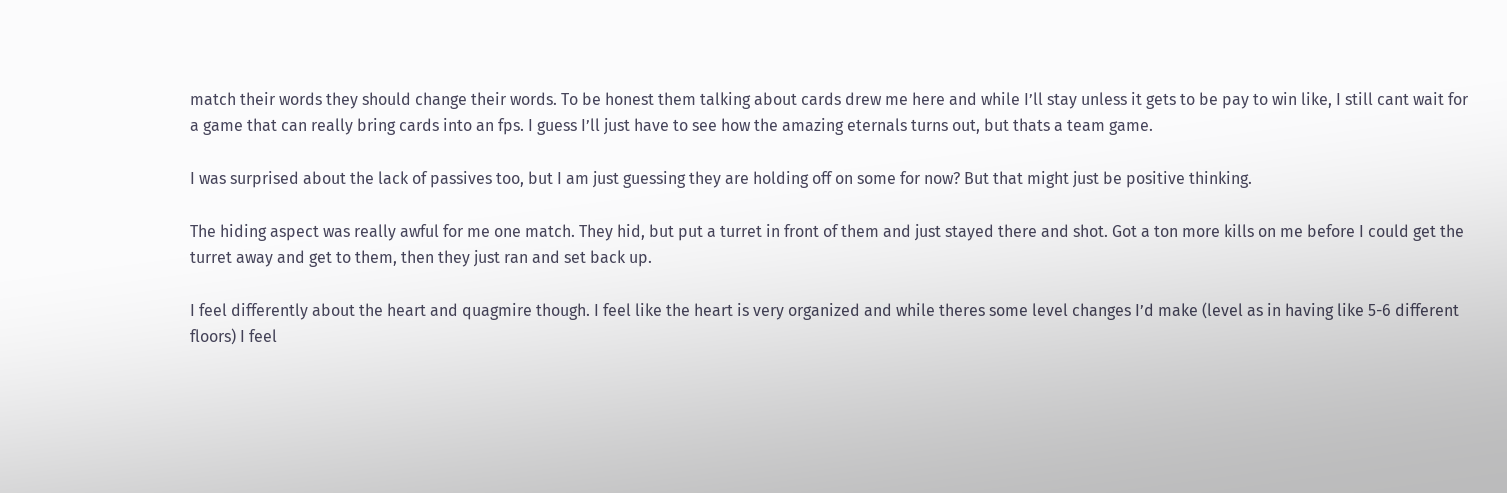match their words they should change their words. To be honest them talking about cards drew me here and while I’ll stay unless it gets to be pay to win like, I still cant wait for a game that can really bring cards into an fps. I guess I’ll just have to see how the amazing eternals turns out, but thats a team game.

I was surprised about the lack of passives too, but I am just guessing they are holding off on some for now? But that might just be positive thinking.

The hiding aspect was really awful for me one match. They hid, but put a turret in front of them and just stayed there and shot. Got a ton more kills on me before I could get the turret away and get to them, then they just ran and set back up.

I feel differently about the heart and quagmire though. I feel like the heart is very organized and while theres some level changes I’d make (level as in having like 5-6 different floors) I feel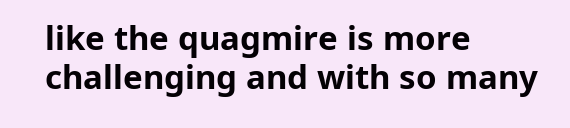like the quagmire is more challenging and with so many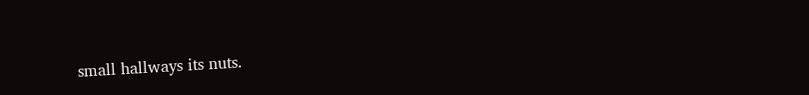small hallways its nuts.